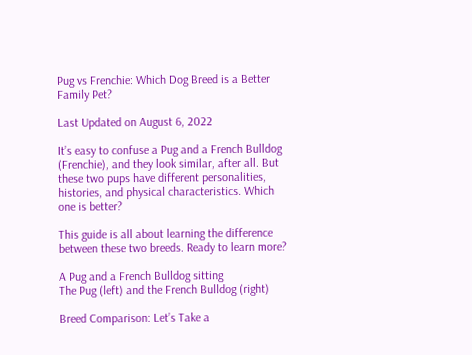Pug vs Frenchie: Which Dog Breed is a Better Family Pet?

Last Updated on August 6, 2022

It’s easy to confuse a Pug and a French Bulldog (Frenchie), and they look similar, after all. But these two pups have different personalities, histories, and physical characteristics. Which one is better?

This guide is all about learning the difference between these two breeds. Ready to learn more?

A Pug and a French Bulldog sitting
The Pug (left) and the French Bulldog (right)

Breed Comparison: Let’s Take a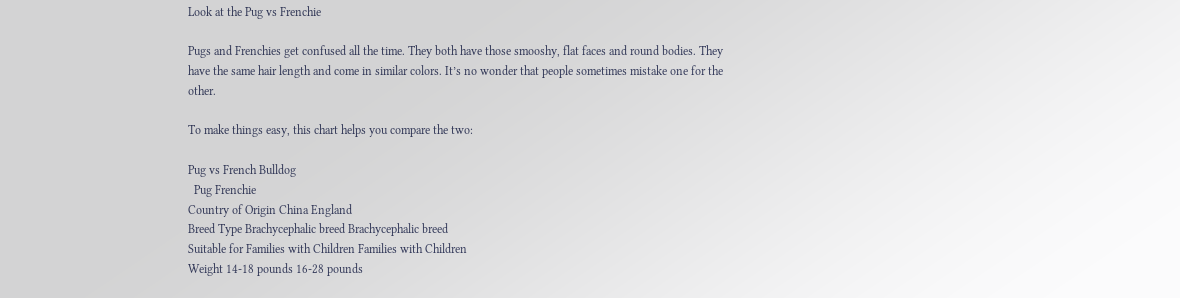Look at the Pug vs Frenchie

Pugs and Frenchies get confused all the time. They both have those smooshy, flat faces and round bodies. They have the same hair length and come in similar colors. It’s no wonder that people sometimes mistake one for the other.

To make things easy, this chart helps you compare the two:

Pug vs French Bulldog
  Pug Frenchie
Country of Origin China England
Breed Type Brachycephalic breed Brachycephalic breed
Suitable for Families with Children Families with Children
Weight 14-18 pounds 16-28 pounds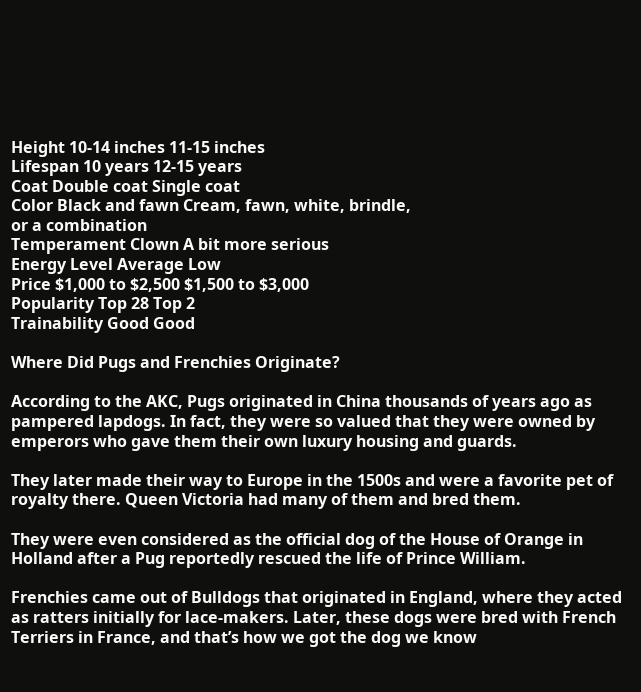Height 10-14 inches 11-15 inches
Lifespan 10 years 12-15 years
Coat Double coat Single coat
Color Black and fawn Cream, fawn, white, brindle,
or a combination
Temperament Clown A bit more serious
Energy Level Average Low
Price $1,000 to $2,500 $1,500 to $3,000
Popularity Top 28 Top 2
Trainability Good Good

Where Did Pugs and Frenchies Originate?

According to the AKC, Pugs originated in China thousands of years ago as pampered lapdogs. In fact, they were so valued that they were owned by emperors who gave them their own luxury housing and guards.

They later made their way to Europe in the 1500s and were a favorite pet of royalty there. Queen Victoria had many of them and bred them.

They were even considered as the official dog of the House of Orange in Holland after a Pug reportedly rescued the life of Prince William.

Frenchies came out of Bulldogs that originated in England, where they acted as ratters initially for lace-makers. Later, these dogs were bred with French Terriers in France, and that’s how we got the dog we know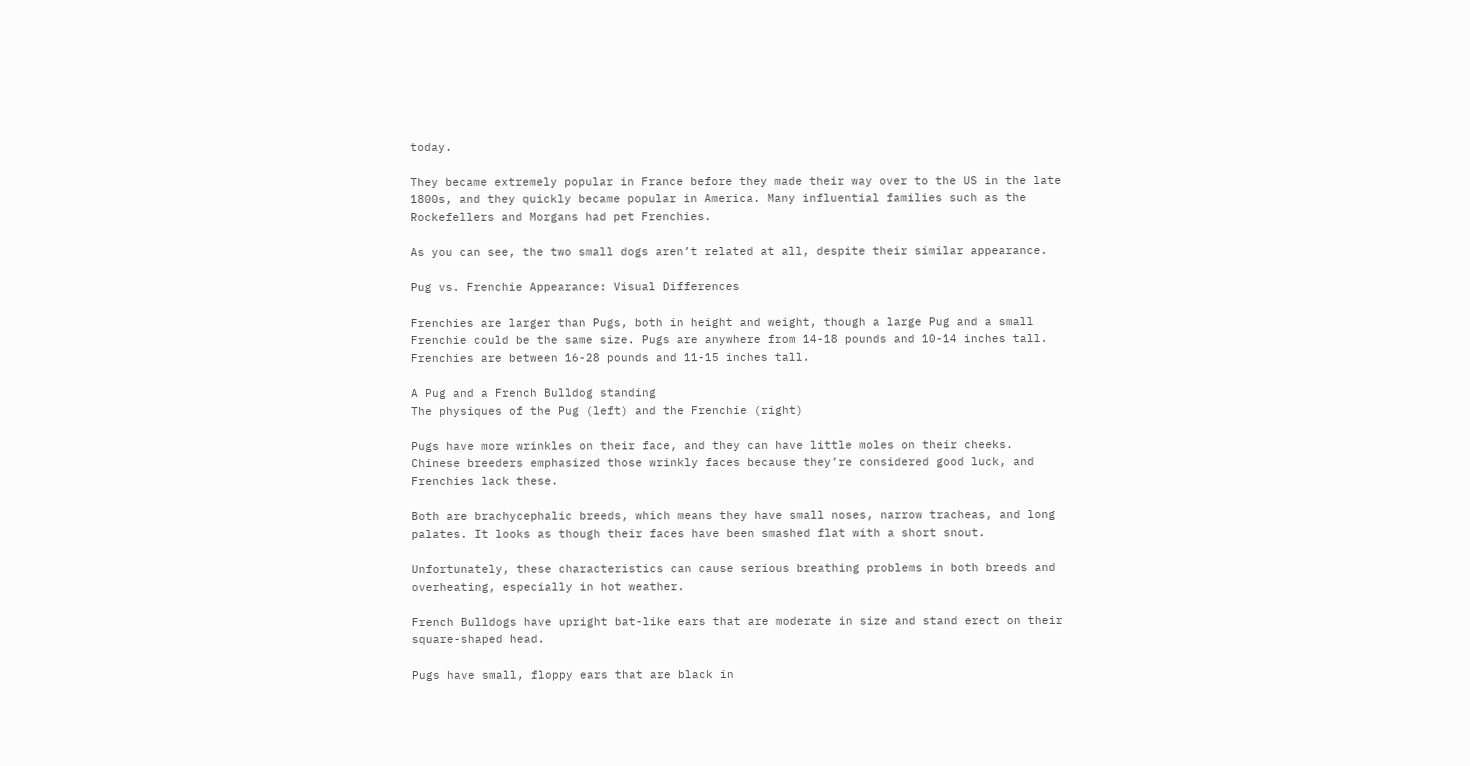today.

They became extremely popular in France before they made their way over to the US in the late 1800s, and they quickly became popular in America. Many influential families such as the Rockefellers and Morgans had pet Frenchies.

As you can see, the two small dogs aren’t related at all, despite their similar appearance.

Pug vs. Frenchie Appearance: Visual Differences

Frenchies are larger than Pugs, both in height and weight, though a large Pug and a small Frenchie could be the same size. Pugs are anywhere from 14-18 pounds and 10-14 inches tall. Frenchies are between 16-28 pounds and 11-15 inches tall.

A Pug and a French Bulldog standing
The physiques of the Pug (left) and the Frenchie (right)

Pugs have more wrinkles on their face, and they can have little moles on their cheeks. Chinese breeders emphasized those wrinkly faces because they’re considered good luck, and Frenchies lack these.

Both are brachycephalic breeds, which means they have small noses, narrow tracheas, and long palates. It looks as though their faces have been smashed flat with a short snout.

Unfortunately, these characteristics can cause serious breathing problems in both breeds and overheating, especially in hot weather.

French Bulldogs have upright bat-like ears that are moderate in size and stand erect on their square-shaped head.

Pugs have small, floppy ears that are black in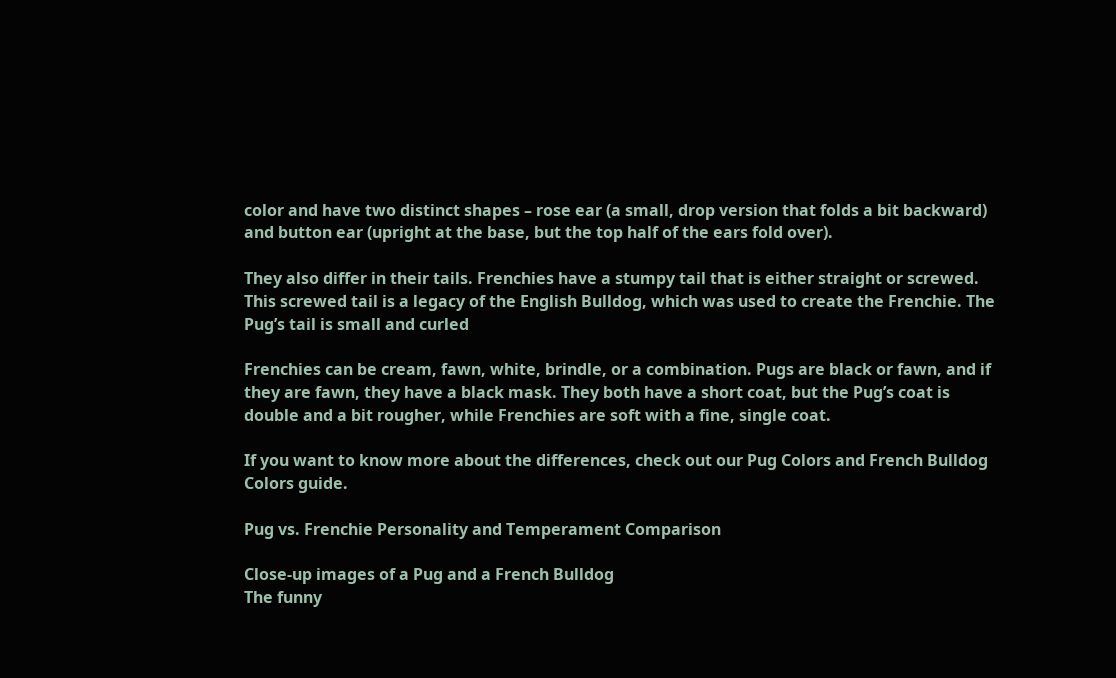color and have two distinct shapes – rose ear (a small, drop version that folds a bit backward) and button ear (upright at the base, but the top half of the ears fold over).

They also differ in their tails. Frenchies have a stumpy tail that is either straight or screwed. This screwed tail is a legacy of the English Bulldog, which was used to create the Frenchie. The Pug’s tail is small and curled

Frenchies can be cream, fawn, white, brindle, or a combination. Pugs are black or fawn, and if they are fawn, they have a black mask. They both have a short coat, but the Pug’s coat is double and a bit rougher, while Frenchies are soft with a fine, single coat.

If you want to know more about the differences, check out our Pug Colors and French Bulldog Colors guide.

Pug vs. Frenchie Personality and Temperament Comparison

Close-up images of a Pug and a French Bulldog
The funny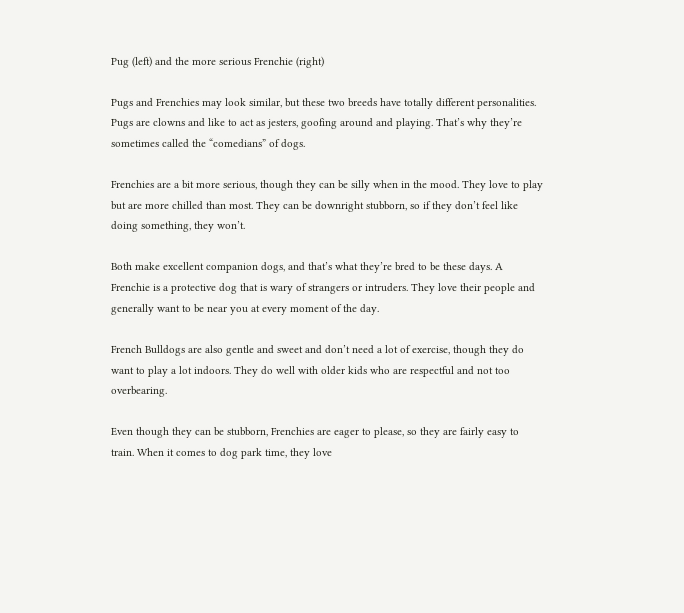Pug (left) and the more serious Frenchie (right)

Pugs and Frenchies may look similar, but these two breeds have totally different personalities. Pugs are clowns and like to act as jesters, goofing around and playing. That’s why they’re sometimes called the “comedians” of dogs.

Frenchies are a bit more serious, though they can be silly when in the mood. They love to play but are more chilled than most. They can be downright stubborn, so if they don’t feel like doing something, they won’t.

Both make excellent companion dogs, and that’s what they’re bred to be these days. A Frenchie is a protective dog that is wary of strangers or intruders. They love their people and generally want to be near you at every moment of the day.

French Bulldogs are also gentle and sweet and don’t need a lot of exercise, though they do want to play a lot indoors. They do well with older kids who are respectful and not too overbearing.

Even though they can be stubborn, Frenchies are eager to please, so they are fairly easy to train. When it comes to dog park time, they love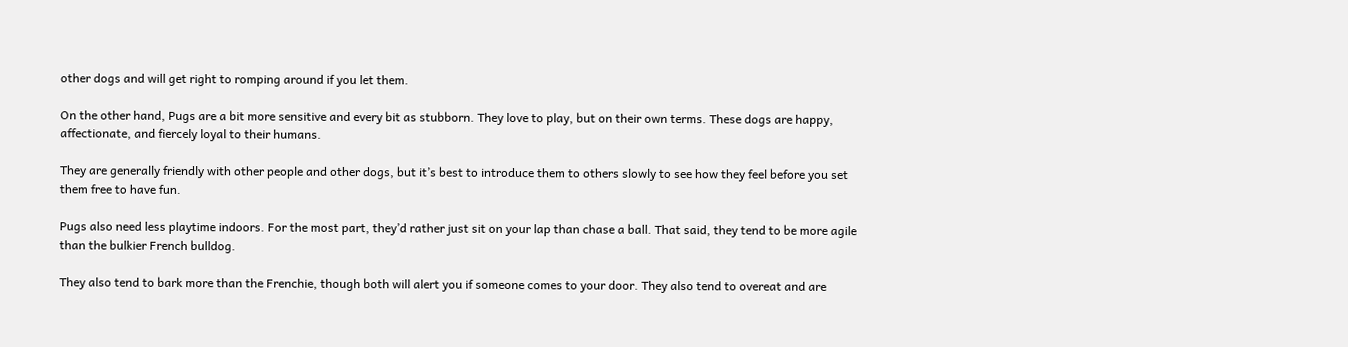other dogs and will get right to romping around if you let them.

On the other hand, Pugs are a bit more sensitive and every bit as stubborn. They love to play, but on their own terms. These dogs are happy, affectionate, and fiercely loyal to their humans.

They are generally friendly with other people and other dogs, but it’s best to introduce them to others slowly to see how they feel before you set them free to have fun.

Pugs also need less playtime indoors. For the most part, they’d rather just sit on your lap than chase a ball. That said, they tend to be more agile than the bulkier French bulldog.

They also tend to bark more than the Frenchie, though both will alert you if someone comes to your door. They also tend to overeat and are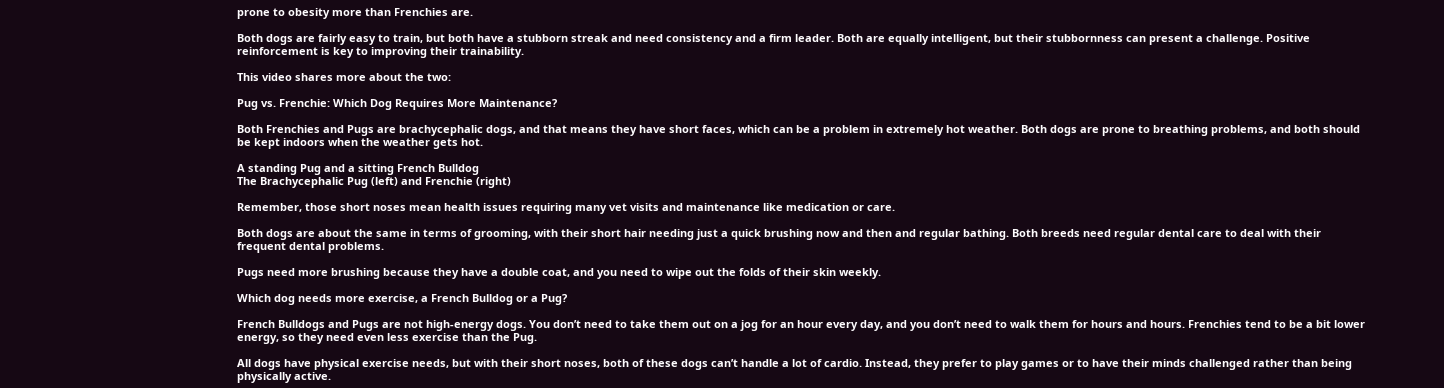prone to obesity more than Frenchies are.

Both dogs are fairly easy to train, but both have a stubborn streak and need consistency and a firm leader. Both are equally intelligent, but their stubbornness can present a challenge. Positive reinforcement is key to improving their trainability.

This video shares more about the two:

Pug vs. Frenchie: Which Dog Requires More Maintenance?

Both Frenchies and Pugs are brachycephalic dogs, and that means they have short faces, which can be a problem in extremely hot weather. Both dogs are prone to breathing problems, and both should be kept indoors when the weather gets hot.

A standing Pug and a sitting French Bulldog
The Brachycephalic Pug (left) and Frenchie (right)

Remember, those short noses mean health issues requiring many vet visits and maintenance like medication or care.

Both dogs are about the same in terms of grooming, with their short hair needing just a quick brushing now and then and regular bathing. Both breeds need regular dental care to deal with their frequent dental problems.

Pugs need more brushing because they have a double coat, and you need to wipe out the folds of their skin weekly.

Which dog needs more exercise, a French Bulldog or a Pug?

French Bulldogs and Pugs are not high-energy dogs. You don’t need to take them out on a jog for an hour every day, and you don’t need to walk them for hours and hours. Frenchies tend to be a bit lower energy, so they need even less exercise than the Pug.

All dogs have physical exercise needs, but with their short noses, both of these dogs can’t handle a lot of cardio. Instead, they prefer to play games or to have their minds challenged rather than being physically active.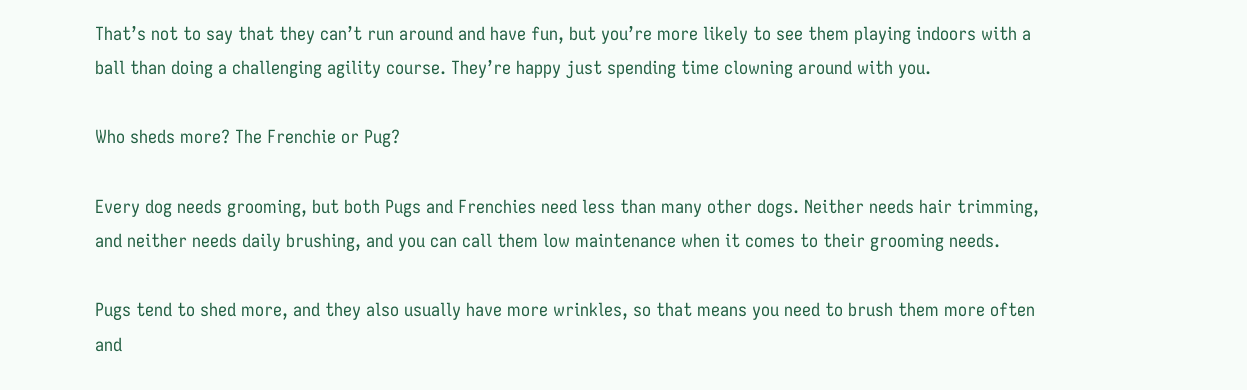That’s not to say that they can’t run around and have fun, but you’re more likely to see them playing indoors with a ball than doing a challenging agility course. They’re happy just spending time clowning around with you.

Who sheds more? The Frenchie or Pug?

Every dog needs grooming, but both Pugs and Frenchies need less than many other dogs. Neither needs hair trimming, and neither needs daily brushing, and you can call them low maintenance when it comes to their grooming needs.

Pugs tend to shed more, and they also usually have more wrinkles, so that means you need to brush them more often and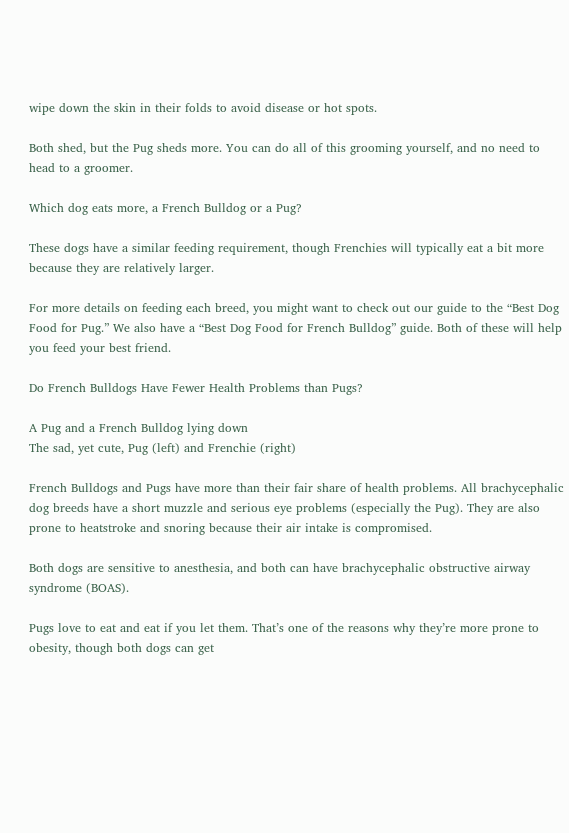wipe down the skin in their folds to avoid disease or hot spots.

Both shed, but the Pug sheds more. You can do all of this grooming yourself, and no need to head to a groomer.

Which dog eats more, a French Bulldog or a Pug?

These dogs have a similar feeding requirement, though Frenchies will typically eat a bit more because they are relatively larger.

For more details on feeding each breed, you might want to check out our guide to the “Best Dog Food for Pug.” We also have a “Best Dog Food for French Bulldog” guide. Both of these will help you feed your best friend.

Do French Bulldogs Have Fewer Health Problems than Pugs?

A Pug and a French Bulldog lying down
The sad, yet cute, Pug (left) and Frenchie (right)

French Bulldogs and Pugs have more than their fair share of health problems. All brachycephalic dog breeds have a short muzzle and serious eye problems (especially the Pug). They are also prone to heatstroke and snoring because their air intake is compromised.

Both dogs are sensitive to anesthesia, and both can have brachycephalic obstructive airway syndrome (BOAS).

Pugs love to eat and eat if you let them. That’s one of the reasons why they’re more prone to obesity, though both dogs can get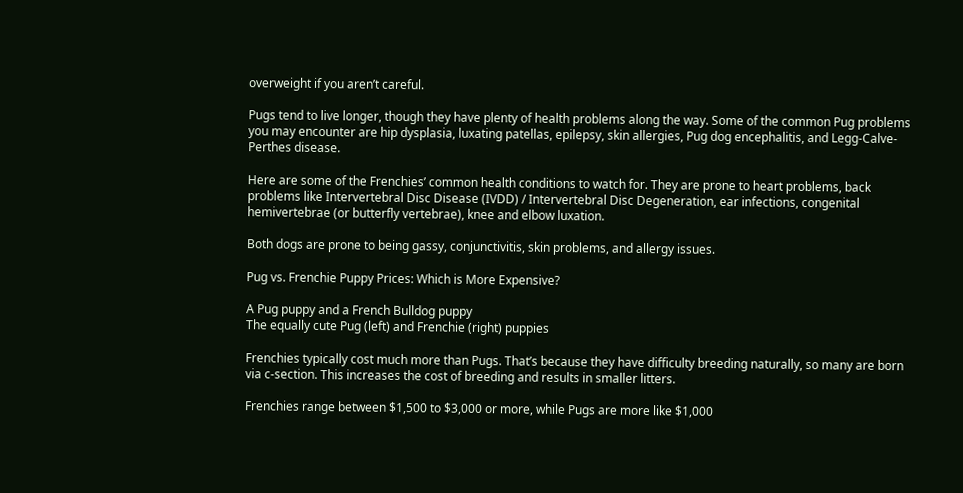overweight if you aren’t careful.

Pugs tend to live longer, though they have plenty of health problems along the way. Some of the common Pug problems you may encounter are hip dysplasia, luxating patellas, epilepsy, skin allergies, Pug dog encephalitis, and Legg-Calve-Perthes disease.

Here are some of the Frenchies’ common health conditions to watch for. They are prone to heart problems, back problems like Intervertebral Disc Disease (IVDD) / Intervertebral Disc Degeneration, ear infections, congenital hemivertebrae (or butterfly vertebrae), knee and elbow luxation.

Both dogs are prone to being gassy, conjunctivitis, skin problems, and allergy issues.

Pug vs. Frenchie Puppy Prices: Which is More Expensive?

A Pug puppy and a French Bulldog puppy
The equally cute Pug (left) and Frenchie (right) puppies

Frenchies typically cost much more than Pugs. That’s because they have difficulty breeding naturally, so many are born via c-section. This increases the cost of breeding and results in smaller litters.

Frenchies range between $1,500 to $3,000 or more, while Pugs are more like $1,000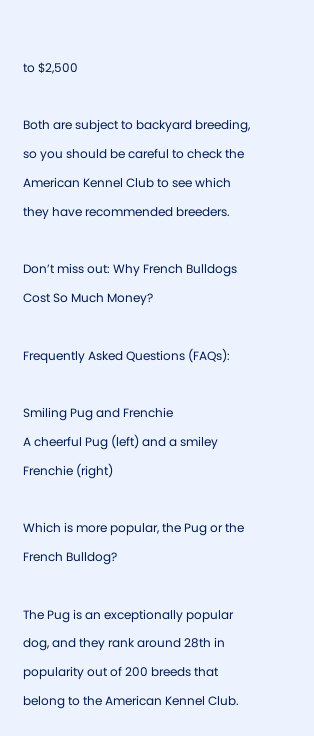to $2,500

Both are subject to backyard breeding, so you should be careful to check the American Kennel Club to see which they have recommended breeders.

Don’t miss out: Why French Bulldogs Cost So Much Money?

Frequently Asked Questions (FAQs):

Smiling Pug and Frenchie
A cheerful Pug (left) and a smiley Frenchie (right)

Which is more popular, the Pug or the French Bulldog?

The Pug is an exceptionally popular dog, and they rank around 28th in popularity out of 200 breeds that belong to the American Kennel Club.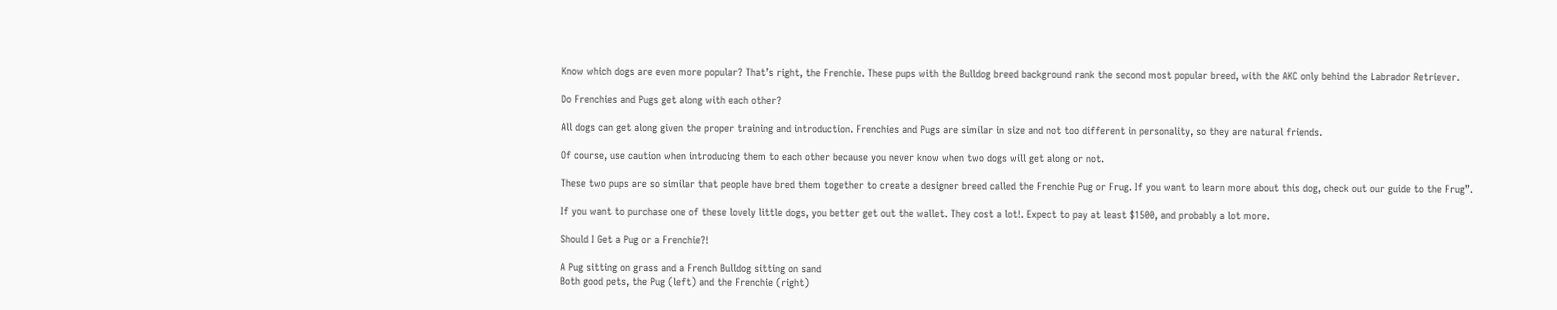Know which dogs are even more popular? That’s right, the Frenchie. These pups with the Bulldog breed background rank the second most popular breed, with the AKC only behind the Labrador Retriever.

Do Frenchies and Pugs get along with each other?

All dogs can get along given the proper training and introduction. Frenchies and Pugs are similar in size and not too different in personality, so they are natural friends.

Of course, use caution when introducing them to each other because you never know when two dogs will get along or not.

These two pups are so similar that people have bred them together to create a designer breed called the Frenchie Pug or Frug. If you want to learn more about this dog, check out our guide to the Frug”.

If you want to purchase one of these lovely little dogs, you better get out the wallet. They cost a lot!. Expect to pay at least $1500, and probably a lot more.

Should I Get a Pug or a Frenchie?!

A Pug sitting on grass and a French Bulldog sitting on sand
Both good pets, the Pug (left) and the Frenchie (right)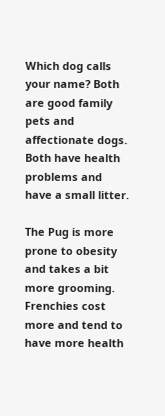Which dog calls your name? Both are good family pets and affectionate dogs. Both have health problems and have a small litter.

The Pug is more prone to obesity and takes a bit more grooming. Frenchies cost more and tend to have more health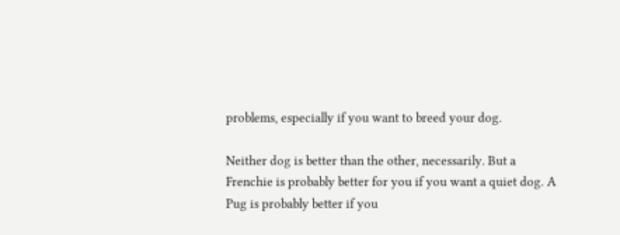problems, especially if you want to breed your dog.

Neither dog is better than the other, necessarily. But a Frenchie is probably better for you if you want a quiet dog. A Pug is probably better if you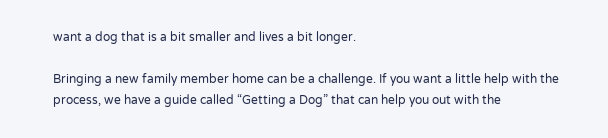want a dog that is a bit smaller and lives a bit longer.

Bringing a new family member home can be a challenge. If you want a little help with the process, we have a guide called “Getting a Dog” that can help you out with the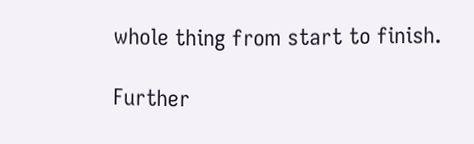whole thing from start to finish.

Further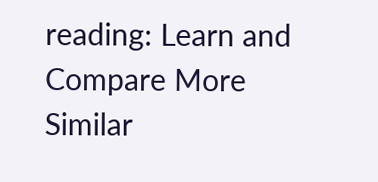reading: Learn and Compare More Similar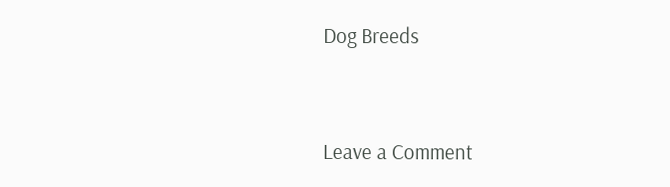Dog Breeds


Leave a Comment